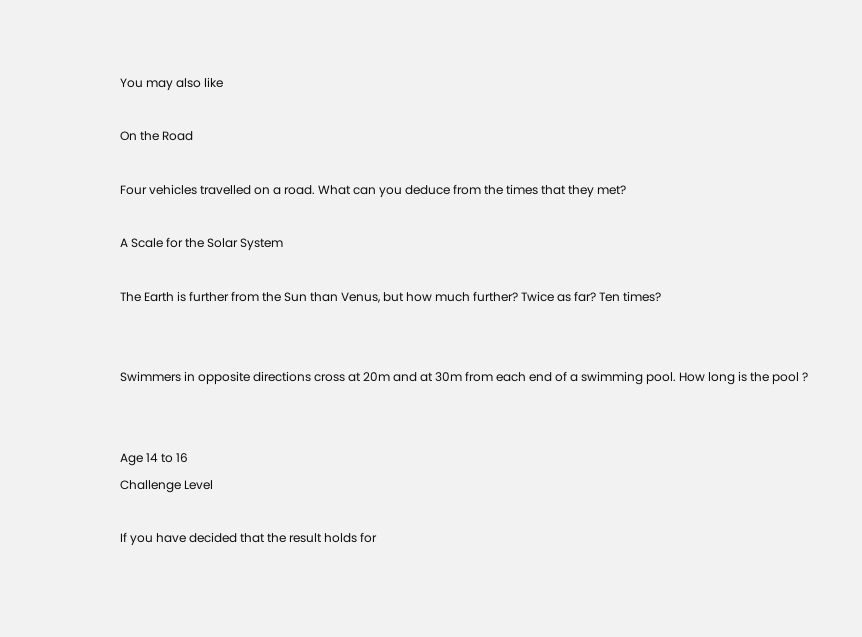You may also like

On the Road

Four vehicles travelled on a road. What can you deduce from the times that they met?

A Scale for the Solar System

The Earth is further from the Sun than Venus, but how much further? Twice as far? Ten times?


Swimmers in opposite directions cross at 20m and at 30m from each end of a swimming pool. How long is the pool ?


Age 14 to 16
Challenge Level

If you have decided that the result holds for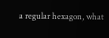a regular hexagon, what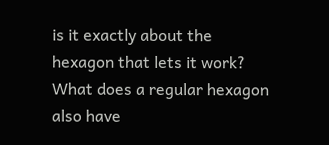is it exactly about the hexagon that lets it work?
What does a regular hexagon also have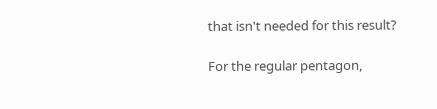that isn't needed for this result?

For the regular pentagon,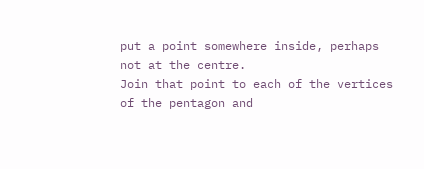put a point somewhere inside, perhaps not at the centre.
Join that point to each of the vertices of the pentagon and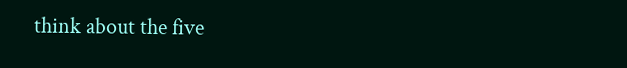think about the five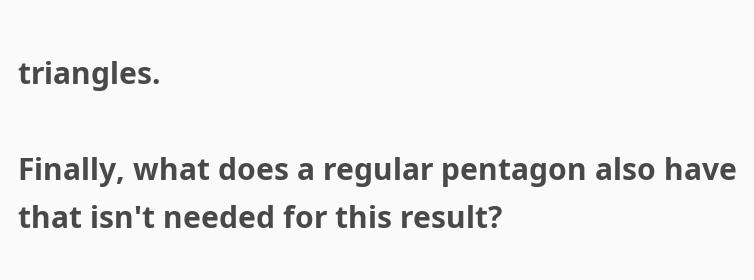triangles.

Finally, what does a regular pentagon also have that isn't needed for this result?